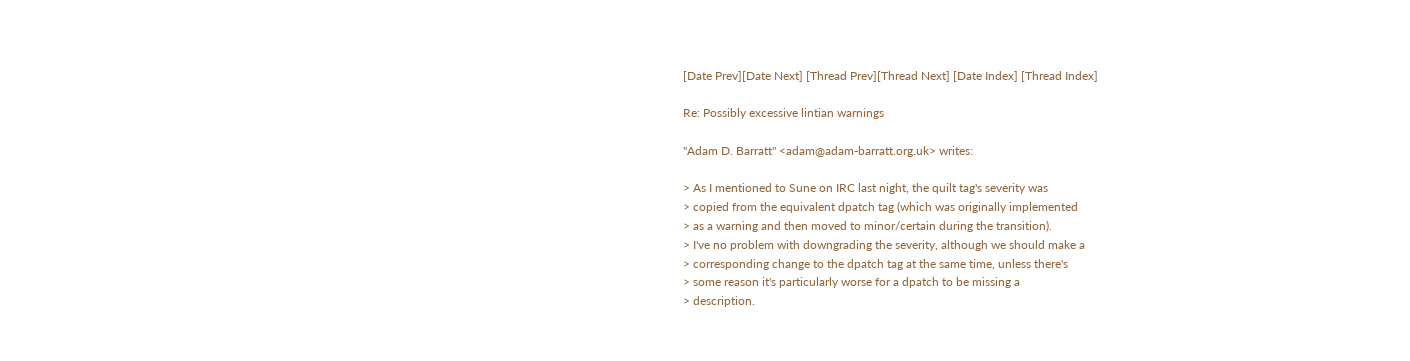[Date Prev][Date Next] [Thread Prev][Thread Next] [Date Index] [Thread Index]

Re: Possibly excessive lintian warnings

"Adam D. Barratt" <adam@adam-barratt.org.uk> writes:

> As I mentioned to Sune on IRC last night, the quilt tag's severity was
> copied from the equivalent dpatch tag (which was originally implemented
> as a warning and then moved to minor/certain during the transition).
> I've no problem with downgrading the severity, although we should make a
> corresponding change to the dpatch tag at the same time, unless there's
> some reason it's particularly worse for a dpatch to be missing a
> description.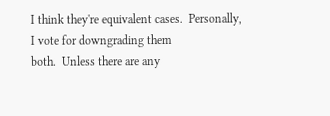I think they're equivalent cases.  Personally, I vote for downgrading them
both.  Unless there are any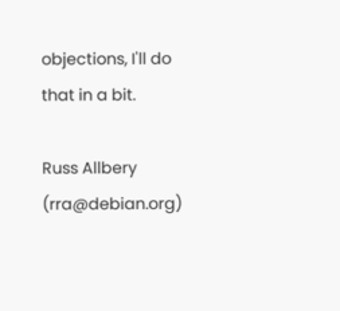objections, I'll do that in a bit.

Russ Allbery (rra@debian.org)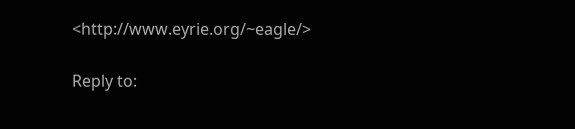<http://www.eyrie.org/~eagle/>

Reply to: